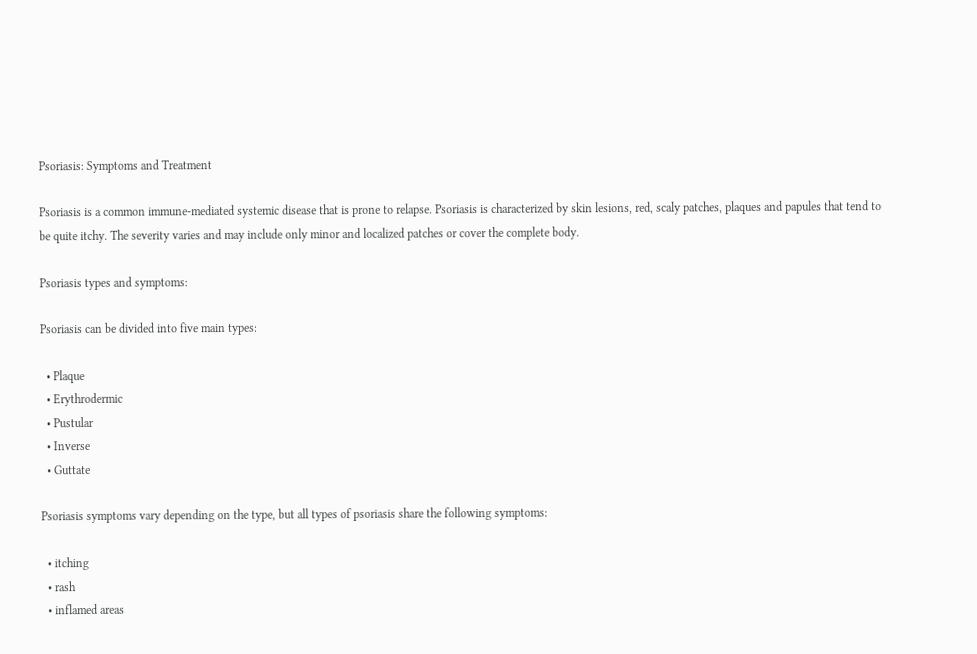Psoriasis: Symptoms and Treatment

Psoriasis is a common immune-mediated systemic disease that is prone to relapse. Psoriasis is characterized by skin lesions, red, scaly patches, plaques and papules that tend to be quite itchy. The severity varies and may include only minor and localized patches or cover the complete body.

Psoriasis types and symptoms:

Psoriasis can be divided into five main types:

  • Plaque
  • Erythrodermic
  • Pustular
  • Inverse
  • Guttate

Psoriasis symptoms vary depending on the type, but all types of psoriasis share the following symptoms:

  • itching
  • rash
  • inflamed areas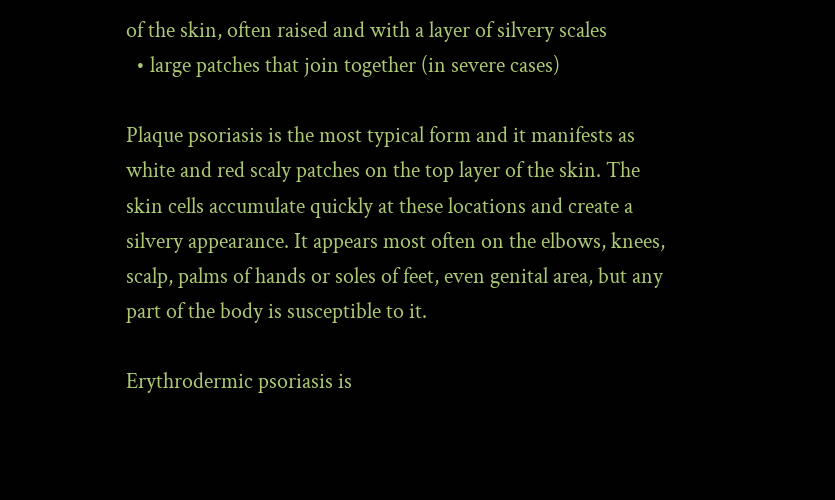of the skin, often raised and with a layer of silvery scales
  • large patches that join together (in severe cases)

Plaque psoriasis is the most typical form and it manifests as white and red scaly patches on the top layer of the skin. The skin cells accumulate quickly at these locations and create a silvery appearance. It appears most often on the elbows, knees, scalp, palms of hands or soles of feet, even genital area, but any part of the body is susceptible to it.

Erythrodermic psoriasis is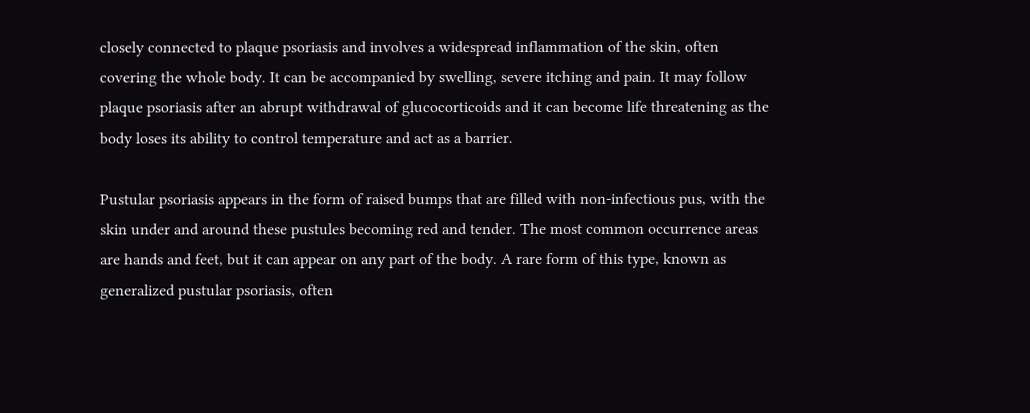closely connected to plaque psoriasis and involves a widespread inflammation of the skin, often covering the whole body. It can be accompanied by swelling, severe itching and pain. It may follow plaque psoriasis after an abrupt withdrawal of glucocorticoids and it can become life threatening as the body loses its ability to control temperature and act as a barrier.

Pustular psoriasis appears in the form of raised bumps that are filled with non-infectious pus, with the skin under and around these pustules becoming red and tender. The most common occurrence areas are hands and feet, but it can appear on any part of the body. A rare form of this type, known as generalized pustular psoriasis, often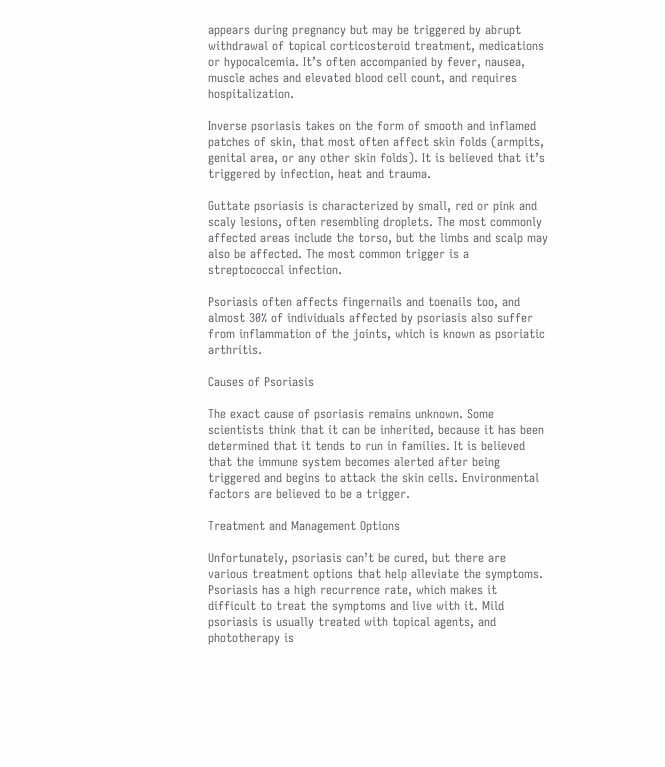appears during pregnancy but may be triggered by abrupt withdrawal of topical corticosteroid treatment, medications or hypocalcemia. It’s often accompanied by fever, nausea, muscle aches and elevated blood cell count, and requires hospitalization.

Inverse psoriasis takes on the form of smooth and inflamed patches of skin, that most often affect skin folds (armpits, genital area, or any other skin folds). It is believed that it’s triggered by infection, heat and trauma.

Guttate psoriasis is characterized by small, red or pink and scaly lesions, often resembling droplets. The most commonly affected areas include the torso, but the limbs and scalp may also be affected. The most common trigger is a streptococcal infection.

Psoriasis often affects fingernails and toenails too, and almost 30% of individuals affected by psoriasis also suffer from inflammation of the joints, which is known as psoriatic arthritis.

Causes of Psoriasis

The exact cause of psoriasis remains unknown. Some scientists think that it can be inherited, because it has been determined that it tends to run in families. It is believed that the immune system becomes alerted after being triggered and begins to attack the skin cells. Environmental factors are believed to be a trigger.

Treatment and Management Options

Unfortunately, psoriasis can’t be cured, but there are various treatment options that help alleviate the symptoms. Psoriasis has a high recurrence rate, which makes it difficult to treat the symptoms and live with it. Mild psoriasis is usually treated with topical agents, and phototherapy is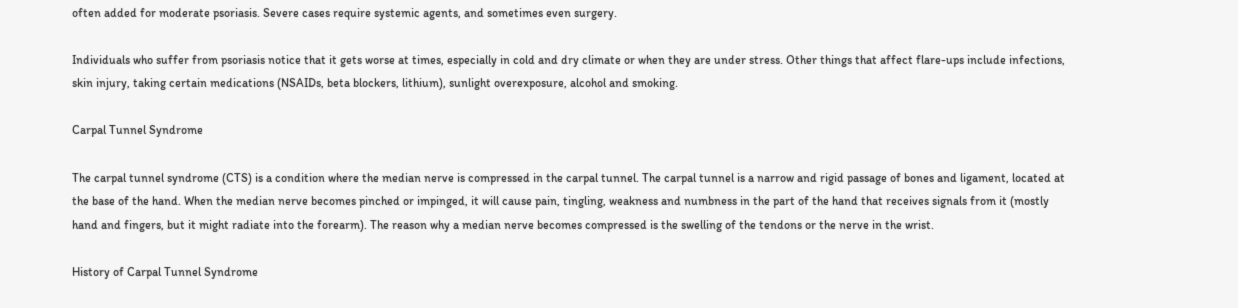often added for moderate psoriasis. Severe cases require systemic agents, and sometimes even surgery.

Individuals who suffer from psoriasis notice that it gets worse at times, especially in cold and dry climate or when they are under stress. Other things that affect flare-ups include infections, skin injury, taking certain medications (NSAIDs, beta blockers, lithium), sunlight overexposure, alcohol and smoking.

Carpal Tunnel Syndrome

The carpal tunnel syndrome (CTS) is a condition where the median nerve is compressed in the carpal tunnel. The carpal tunnel is a narrow and rigid passage of bones and ligament, located at the base of the hand. When the median nerve becomes pinched or impinged, it will cause pain, tingling, weakness and numbness in the part of the hand that receives signals from it (mostly hand and fingers, but it might radiate into the forearm). The reason why a median nerve becomes compressed is the swelling of the tendons or the nerve in the wrist.

History of Carpal Tunnel Syndrome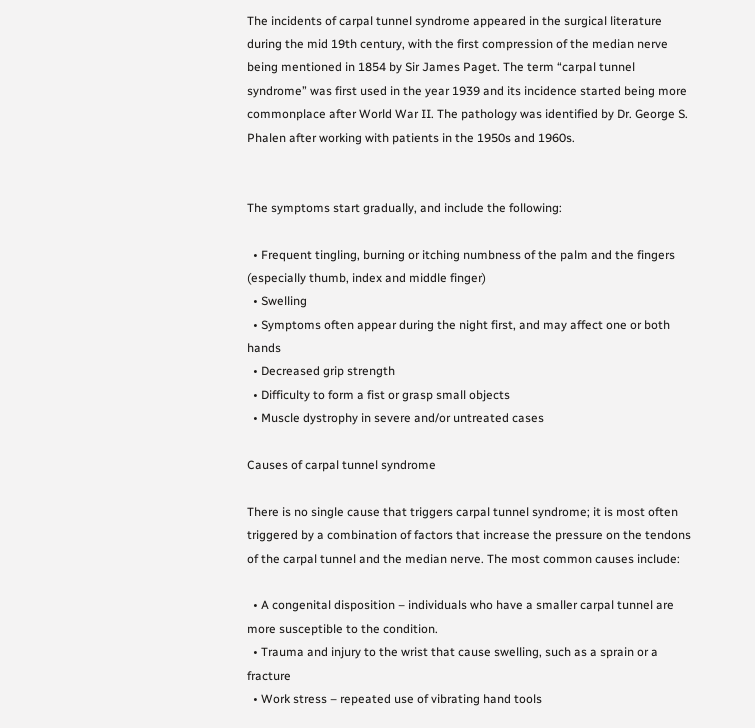The incidents of carpal tunnel syndrome appeared in the surgical literature during the mid 19th century, with the first compression of the median nerve being mentioned in 1854 by Sir James Paget. The term “carpal tunnel syndrome” was first used in the year 1939 and its incidence started being more commonplace after World War II. The pathology was identified by Dr. George S. Phalen after working with patients in the 1950s and 1960s.


The symptoms start gradually, and include the following:

  • Frequent tingling, burning or itching numbness of the palm and the fingers (especially thumb, index and middle finger)
  • Swelling
  • Symptoms often appear during the night first, and may affect one or both hands
  • Decreased grip strength
  • Difficulty to form a fist or grasp small objects
  • Muscle dystrophy in severe and/or untreated cases

Causes of carpal tunnel syndrome

There is no single cause that triggers carpal tunnel syndrome; it is most often triggered by a combination of factors that increase the pressure on the tendons of the carpal tunnel and the median nerve. The most common causes include:

  • A congenital disposition – individuals who have a smaller carpal tunnel are more susceptible to the condition.
  • Trauma and injury to the wrist that cause swelling, such as a sprain or a fracture
  • Work stress – repeated use of vibrating hand tools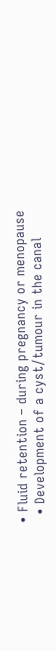• Fluid retention – during pregnancy or menopause
  • Development of a cyst/tumour in the canal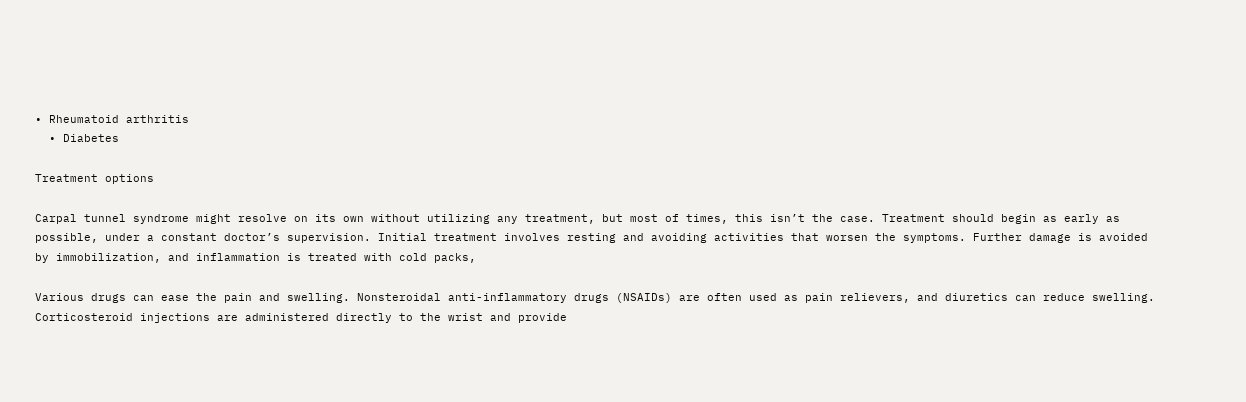• Rheumatoid arthritis
  • Diabetes

Treatment options

Carpal tunnel syndrome might resolve on its own without utilizing any treatment, but most of times, this isn’t the case. Treatment should begin as early as possible, under a constant doctor’s supervision. Initial treatment involves resting and avoiding activities that worsen the symptoms. Further damage is avoided by immobilization, and inflammation is treated with cold packs,

Various drugs can ease the pain and swelling. Nonsteroidal anti-inflammatory drugs (NSAIDs) are often used as pain relievers, and diuretics can reduce swelling. Corticosteroid injections are administered directly to the wrist and provide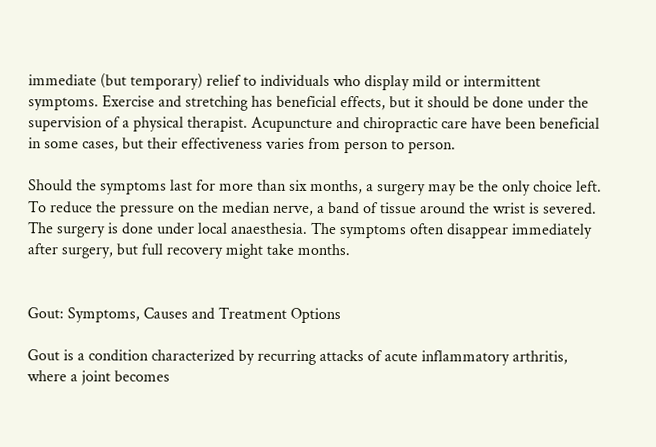immediate (but temporary) relief to individuals who display mild or intermittent symptoms. Exercise and stretching has beneficial effects, but it should be done under the supervision of a physical therapist. Acupuncture and chiropractic care have been beneficial in some cases, but their effectiveness varies from person to person.

Should the symptoms last for more than six months, a surgery may be the only choice left. To reduce the pressure on the median nerve, a band of tissue around the wrist is severed. The surgery is done under local anaesthesia. The symptoms often disappear immediately after surgery, but full recovery might take months.


Gout: Symptoms, Causes and Treatment Options

Gout is a condition characterized by recurring attacks of acute inflammatory arthritis, where a joint becomes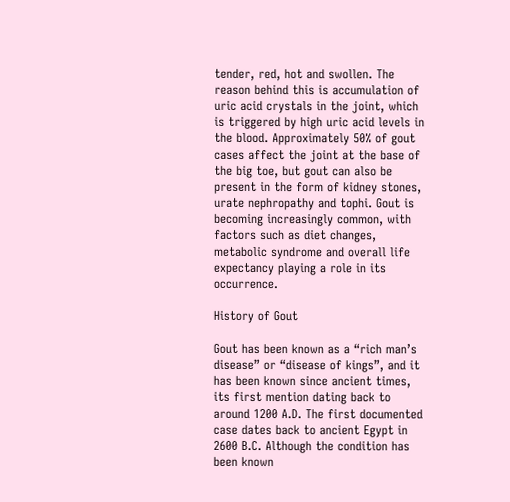tender, red, hot and swollen. The reason behind this is accumulation of uric acid crystals in the joint, which is triggered by high uric acid levels in the blood. Approximately 50% of gout cases affect the joint at the base of the big toe, but gout can also be present in the form of kidney stones, urate nephropathy and tophi. Gout is becoming increasingly common, with factors such as diet changes, metabolic syndrome and overall life expectancy playing a role in its occurrence.

History of Gout

Gout has been known as a “rich man’s disease” or “disease of kings”, and it has been known since ancient times, its first mention dating back to around 1200 A.D. The first documented case dates back to ancient Egypt in 2600 B.C. Although the condition has been known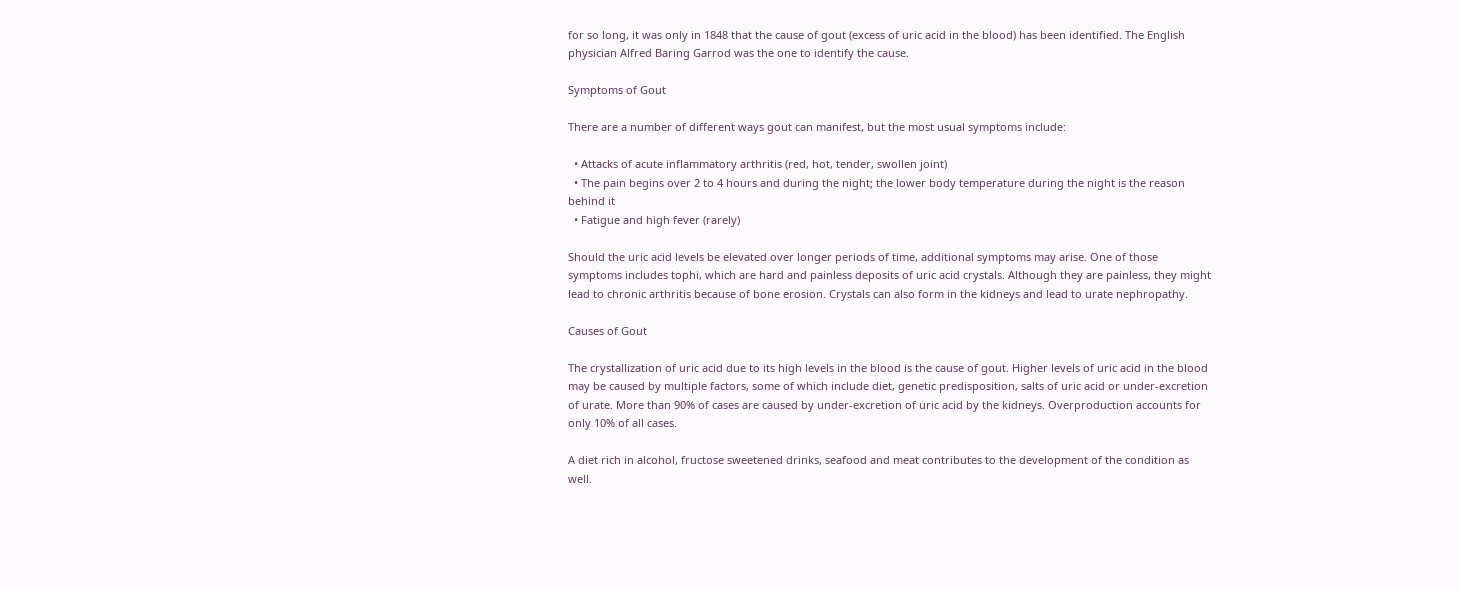for so long, it was only in 1848 that the cause of gout (excess of uric acid in the blood) has been identified. The English physician Alfred Baring Garrod was the one to identify the cause.

Symptoms of Gout

There are a number of different ways gout can manifest, but the most usual symptoms include:

  • Attacks of acute inflammatory arthritis (red, hot, tender, swollen joint)
  • The pain begins over 2 to 4 hours and during the night; the lower body temperature during the night is the reason behind it
  • Fatigue and high fever (rarely)

Should the uric acid levels be elevated over longer periods of time, additional symptoms may arise. One of those symptoms includes tophi, which are hard and painless deposits of uric acid crystals. Although they are painless, they might lead to chronic arthritis because of bone erosion. Crystals can also form in the kidneys and lead to urate nephropathy.

Causes of Gout

The crystallization of uric acid due to its high levels in the blood is the cause of gout. Higher levels of uric acid in the blood may be caused by multiple factors, some of which include diet, genetic predisposition, salts of uric acid or under-excretion of urate. More than 90% of cases are caused by under-excretion of uric acid by the kidneys. Overproduction accounts for only 10% of all cases.

A diet rich in alcohol, fructose sweetened drinks, seafood and meat contributes to the development of the condition as well.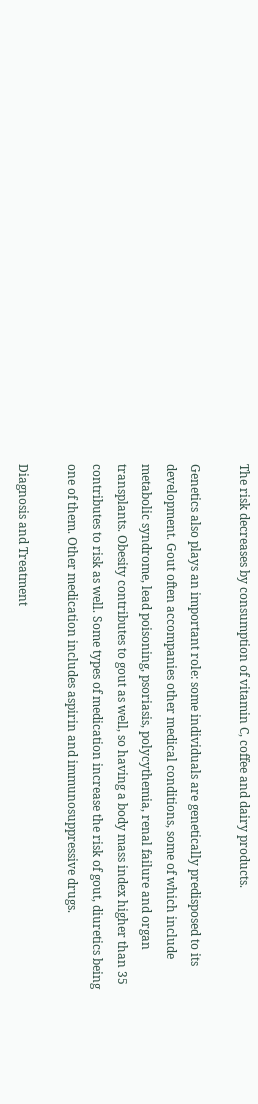The risk decreases by consumption of vitamin C, coffee and dairy products.

Genetics also plays an important role: some individuals are genetically predisposed to its development. Gout often accompanies other medical conditions, some of which include metabolic syndrome, lead poisoning, psoriasis, polycythemia, renal failure and organ transplants. Obesity contributes to gout as well, so having a body mass index higher than 35 contributes to risk as well. Some types of medication increase the risk of gout, diuretics being one of them. Other medication includes aspirin and immunosuppressive drugs.

Diagnosis and Treatment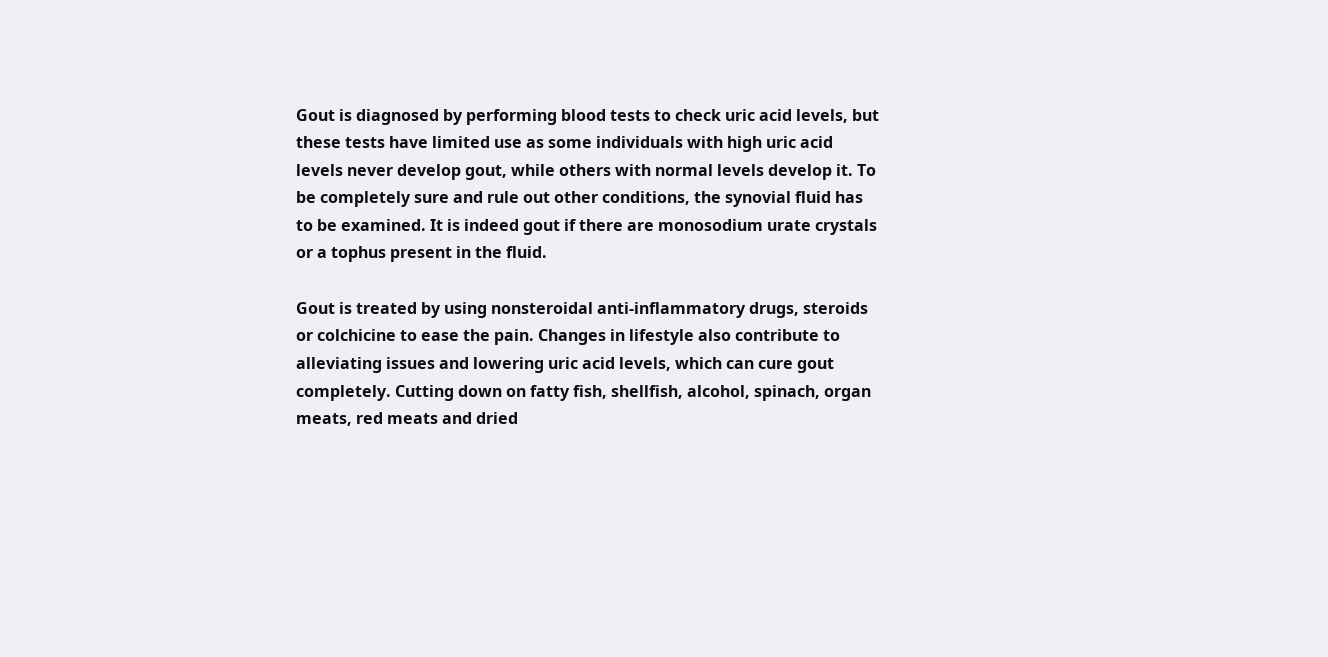Gout is diagnosed by performing blood tests to check uric acid levels, but these tests have limited use as some individuals with high uric acid levels never develop gout, while others with normal levels develop it. To be completely sure and rule out other conditions, the synovial fluid has to be examined. It is indeed gout if there are monosodium urate crystals or a tophus present in the fluid.

Gout is treated by using nonsteroidal anti-inflammatory drugs, steroids or colchicine to ease the pain. Changes in lifestyle also contribute to alleviating issues and lowering uric acid levels, which can cure gout completely. Cutting down on fatty fish, shellfish, alcohol, spinach, organ meats, red meats and dried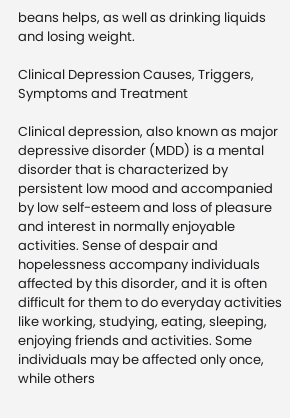beans helps, as well as drinking liquids and losing weight.

Clinical Depression Causes, Triggers, Symptoms and Treatment

Clinical depression, also known as major depressive disorder (MDD) is a mental disorder that is characterized by persistent low mood and accompanied by low self-esteem and loss of pleasure and interest in normally enjoyable activities. Sense of despair and hopelessness accompany individuals affected by this disorder, and it is often difficult for them to do everyday activities like working, studying, eating, sleeping, enjoying friends and activities. Some individuals may be affected only once, while others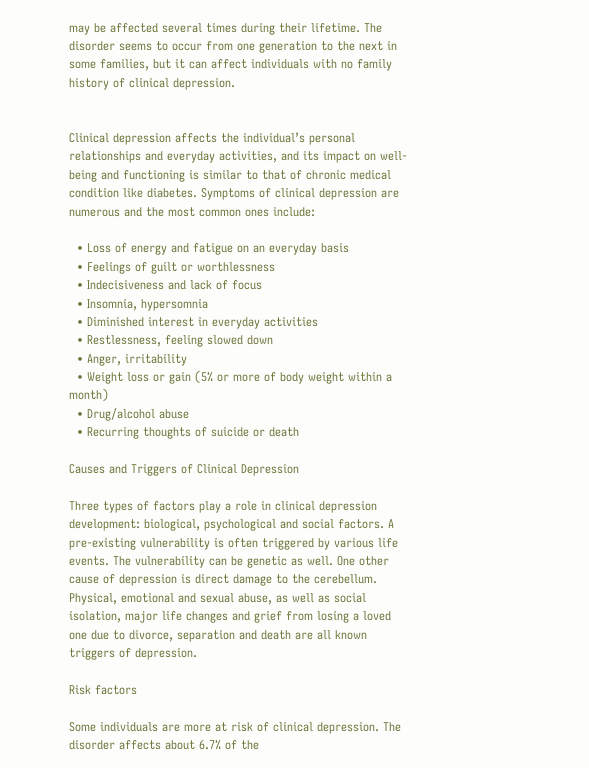may be affected several times during their lifetime. The disorder seems to occur from one generation to the next in some families, but it can affect individuals with no family history of clinical depression.


Clinical depression affects the individual’s personal relationships and everyday activities, and its impact on well-being and functioning is similar to that of chronic medical condition like diabetes. Symptoms of clinical depression are numerous and the most common ones include:

  • Loss of energy and fatigue on an everyday basis
  • Feelings of guilt or worthlessness
  • Indecisiveness and lack of focus
  • Insomnia, hypersomnia
  • Diminished interest in everyday activities
  • Restlessness, feeling slowed down
  • Anger, irritability
  • Weight loss or gain (5% or more of body weight within a month)
  • Drug/alcohol abuse
  • Recurring thoughts of suicide or death

Causes and Triggers of Clinical Depression

Three types of factors play a role in clinical depression development: biological, psychological and social factors. A pre-existing vulnerability is often triggered by various life events. The vulnerability can be genetic as well. One other cause of depression is direct damage to the cerebellum. Physical, emotional and sexual abuse, as well as social isolation, major life changes and grief from losing a loved one due to divorce, separation and death are all known triggers of depression.

Risk factors

Some individuals are more at risk of clinical depression. The disorder affects about 6.7% of the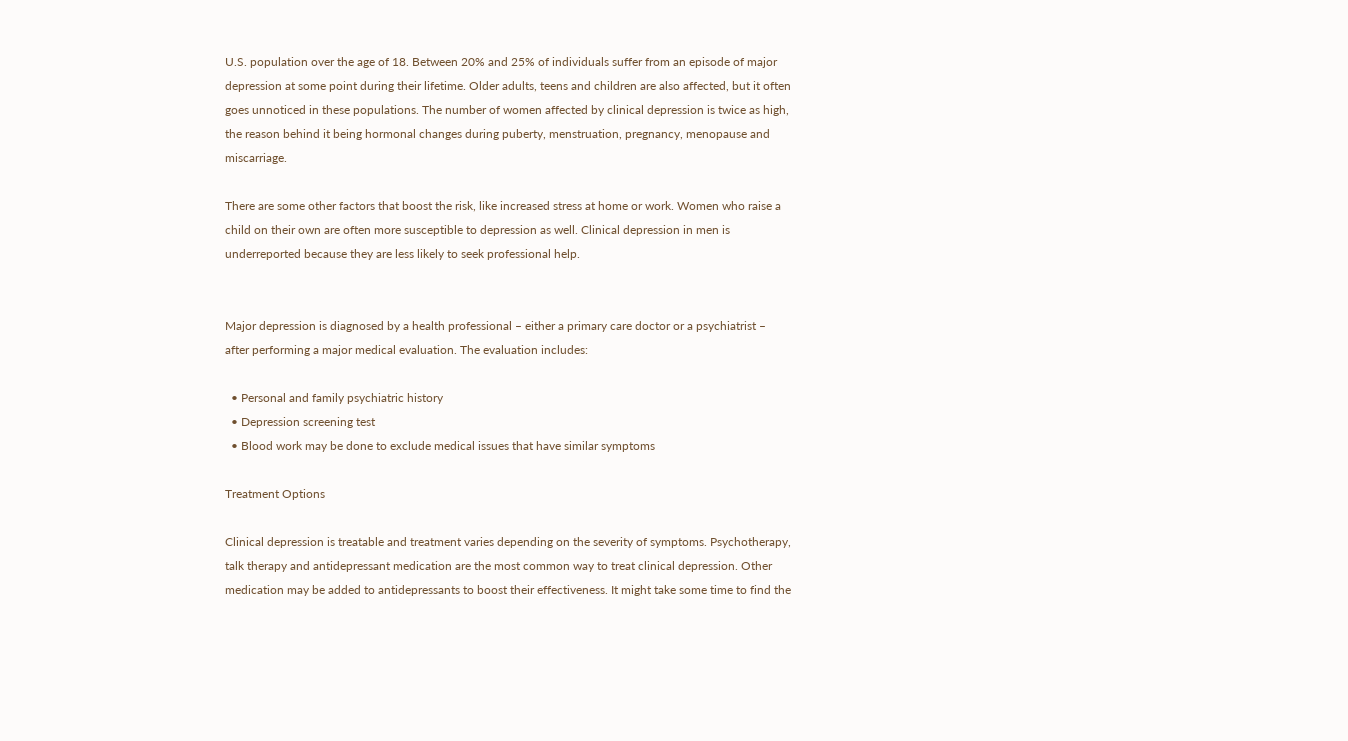U.S. population over the age of 18. Between 20% and 25% of individuals suffer from an episode of major depression at some point during their lifetime. Older adults, teens and children are also affected, but it often goes unnoticed in these populations. The number of women affected by clinical depression is twice as high, the reason behind it being hormonal changes during puberty, menstruation, pregnancy, menopause and miscarriage.

There are some other factors that boost the risk, like increased stress at home or work. Women who raise a child on their own are often more susceptible to depression as well. Clinical depression in men is underreported because they are less likely to seek professional help.


Major depression is diagnosed by a health professional – either a primary care doctor or a psychiatrist – after performing a major medical evaluation. The evaluation includes:

  • Personal and family psychiatric history
  • Depression screening test
  • Blood work may be done to exclude medical issues that have similar symptoms

Treatment Options

Clinical depression is treatable and treatment varies depending on the severity of symptoms. Psychotherapy, talk therapy and antidepressant medication are the most common way to treat clinical depression. Other medication may be added to antidepressants to boost their effectiveness. It might take some time to find the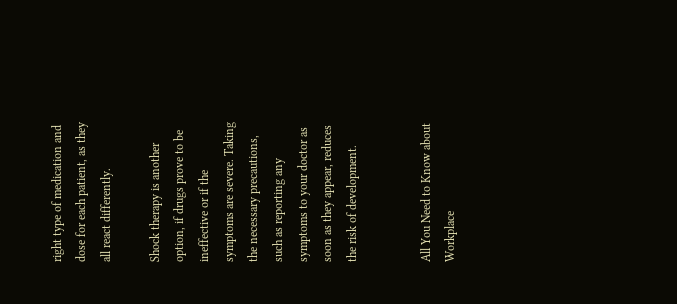right type of medication and dose for each patient, as they all react differently.

Shock therapy is another option, if drugs prove to be ineffective or if the symptoms are severe. Taking the necessary precautions, such as reporting any symptoms to your doctor as soon as they appear, reduces the risk of development.


All You Need to Know about Workplace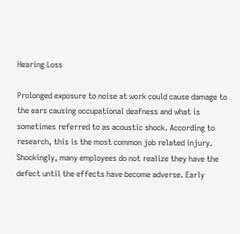Hearing Loss

Prolonged exposure to noise at work could cause damage to the ears causing occupational deafness and what is sometimes referred to as acoustic shock. According to research, this is the most common job related injury. Shockingly, many employees do not realize they have the defect until the effects have become adverse. Early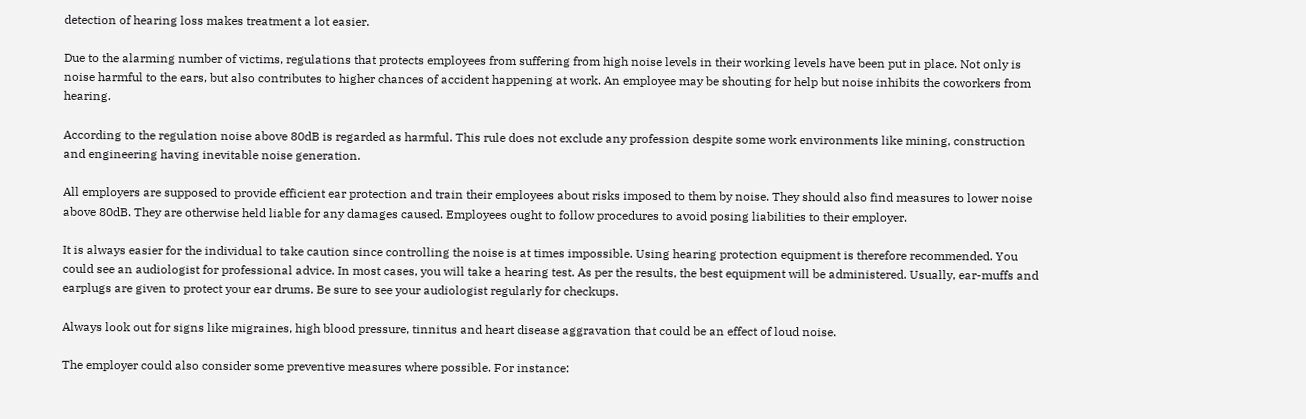detection of hearing loss makes treatment a lot easier.

Due to the alarming number of victims, regulations that protects employees from suffering from high noise levels in their working levels have been put in place. Not only is noise harmful to the ears, but also contributes to higher chances of accident happening at work. An employee may be shouting for help but noise inhibits the coworkers from hearing.

According to the regulation noise above 80dB is regarded as harmful. This rule does not exclude any profession despite some work environments like mining, construction and engineering having inevitable noise generation.

All employers are supposed to provide efficient ear protection and train their employees about risks imposed to them by noise. They should also find measures to lower noise above 80dB. They are otherwise held liable for any damages caused. Employees ought to follow procedures to avoid posing liabilities to their employer.

It is always easier for the individual to take caution since controlling the noise is at times impossible. Using hearing protection equipment is therefore recommended. You could see an audiologist for professional advice. In most cases, you will take a hearing test. As per the results, the best equipment will be administered. Usually, ear-muffs and earplugs are given to protect your ear drums. Be sure to see your audiologist regularly for checkups.

Always look out for signs like migraines, high blood pressure, tinnitus and heart disease aggravation that could be an effect of loud noise.

The employer could also consider some preventive measures where possible. For instance: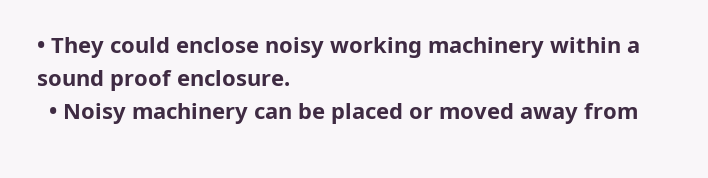• They could enclose noisy working machinery within a sound proof enclosure.
  • Noisy machinery can be placed or moved away from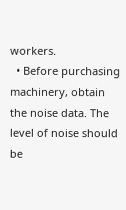workers.
  • Before purchasing machinery, obtain the noise data. The level of noise should be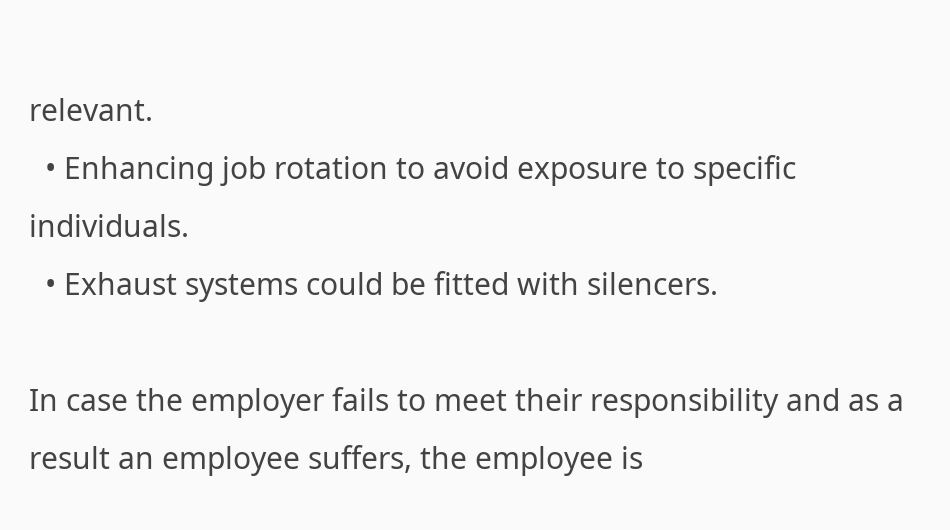relevant.
  • Enhancing job rotation to avoid exposure to specific individuals.
  • Exhaust systems could be fitted with silencers.

In case the employer fails to meet their responsibility and as a result an employee suffers, the employee is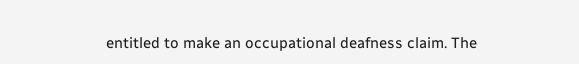entitled to make an occupational deafness claim. The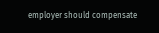employer should compensate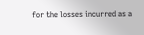for the losses incurred as a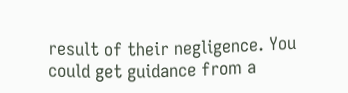result of their negligence. You could get guidance from a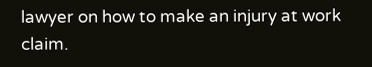lawyer on how to make an injury at work claim.